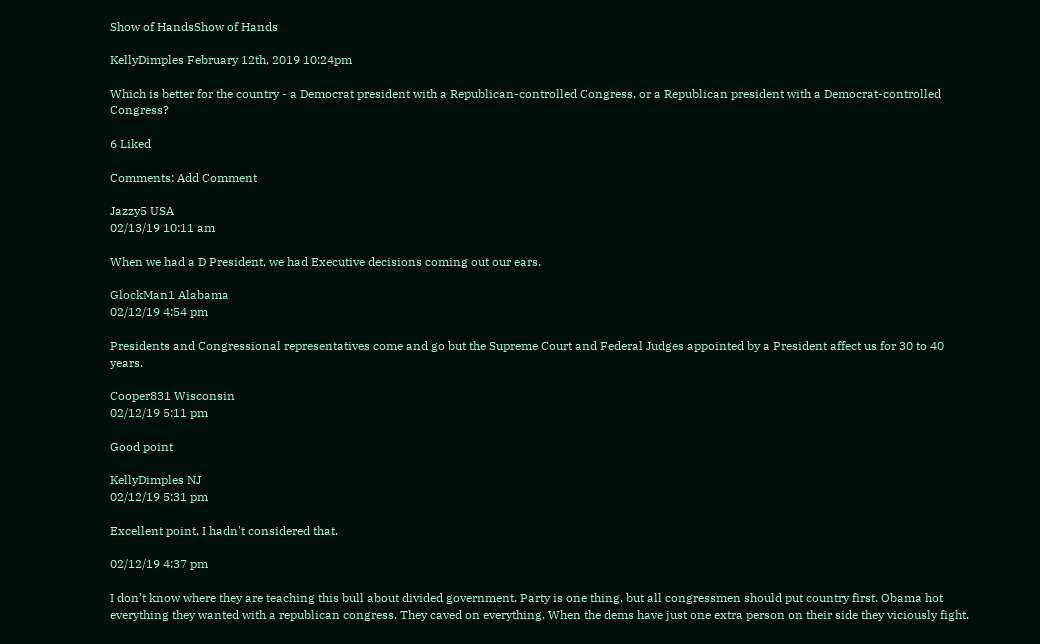Show of HandsShow of Hands

KellyDimples February 12th, 2019 10:24pm

Which is better for the country - a Democrat president with a Republican-controlled Congress, or a Republican president with a Democrat-controlled Congress?

6 Liked

Comments: Add Comment

Jazzy5 USA
02/13/19 10:11 am

When we had a D President, we had Executive decisions coming out our ears.

GlockMan1 Alabama
02/12/19 4:54 pm

Presidents and Congressional representatives come and go but the Supreme Court and Federal Judges appointed by a President affect us for 30 to 40 years.

Cooper831 Wisconsin
02/12/19 5:11 pm

Good point

KellyDimples NJ
02/12/19 5:31 pm

Excellent point, I hadn't considered that.

02/12/19 4:37 pm

I don’t know where they are teaching this bull about divided government. Party is one thing, but all congressmen should put country first. Obama hot everything they wanted with a republican congress. They caved on everything. When the dems have just one extra person on their side they viciously fight.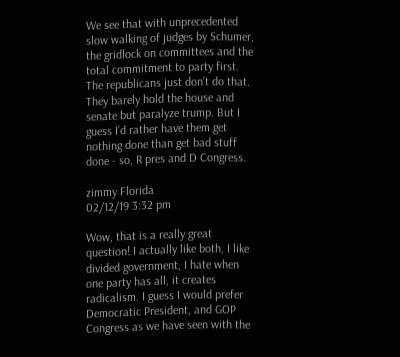We see that with unprecedented slow walking of judges by Schumer, the gridlock on committees and the total commitment to party first. The republicans just don’t do that. They barely hold the house and senate but paralyze trump. But I guess I’d rather have them get nothing done than get bad stuff done - so, R pres and D Congress.

zimmy Florida
02/12/19 3:32 pm

Wow, that is a really great question! I actually like both, I like divided government, I hate when one party has all, it creates radicalism. I guess I would prefer Democratic President, and GOP Congress as we have seen with the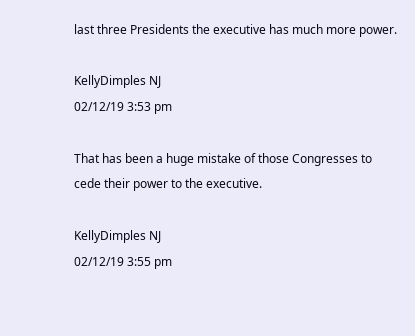last three Presidents the executive has much more power.

KellyDimples NJ
02/12/19 3:53 pm

That has been a huge mistake of those Congresses to cede their power to the executive.

KellyDimples NJ
02/12/19 3:55 pm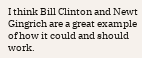I think Bill Clinton and Newt Gingrich are a great example of how it could and should work.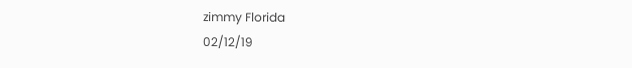zimmy Florida
02/12/19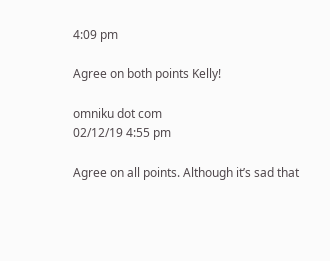4:09 pm

Agree on both points Kelly!

omniku dot com
02/12/19 4:55 pm

Agree on all points. Although it’s sad that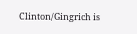Clinton/Gingrich is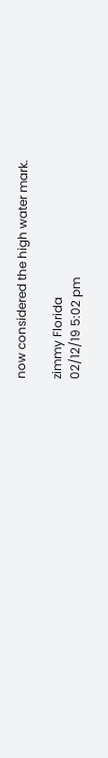now considered the high water mark.

zimmy Florida
02/12/19 5:02 pm